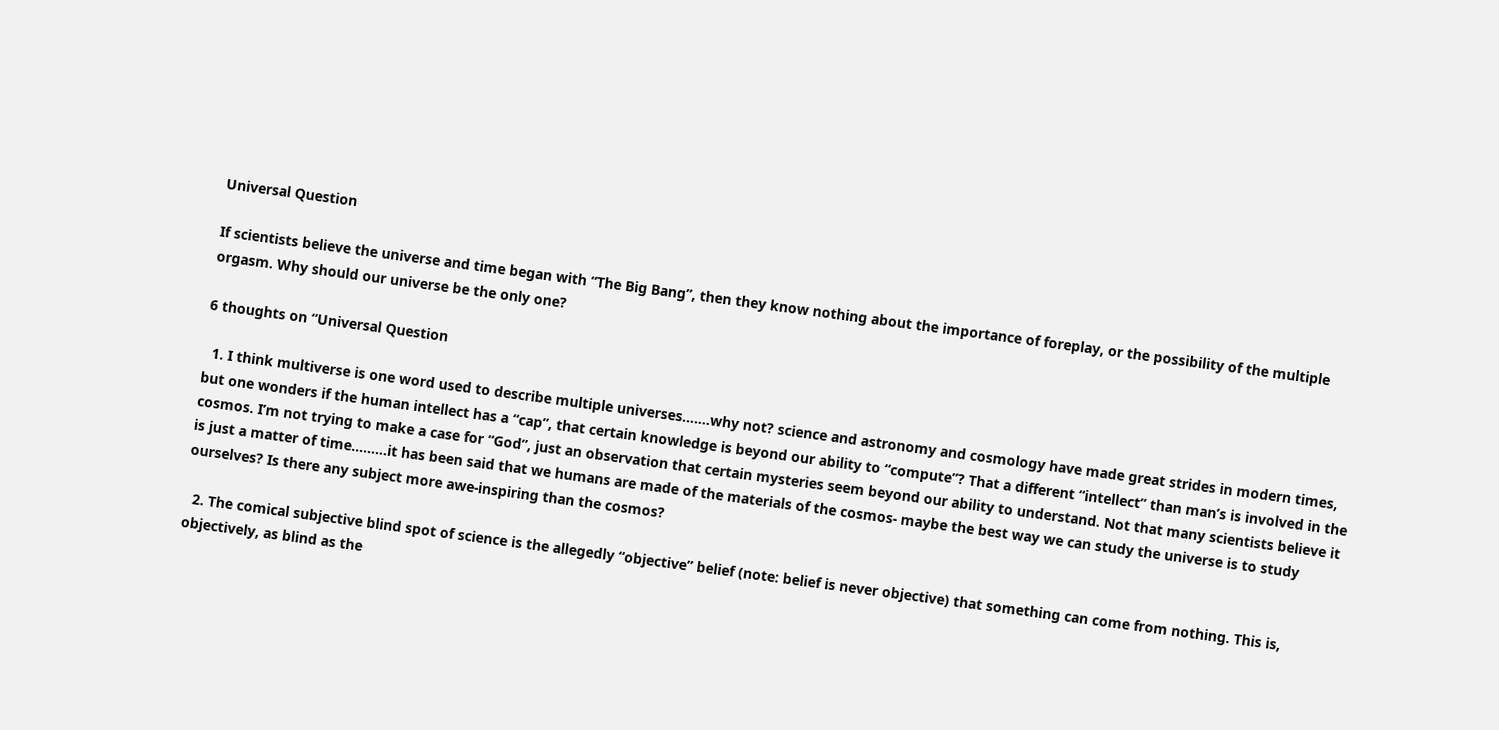Universal Question

If scientists believe the universe and time began with “The Big Bang”, then they know nothing about the importance of foreplay, or the possibility of the multiple orgasm. Why should our universe be the only one?

6 thoughts on “Universal Question

  1. I think multiverse is one word used to describe multiple universes…….why not? science and astronomy and cosmology have made great strides in modern times, but one wonders if the human intellect has a “cap”, that certain knowledge is beyond our ability to “compute”? That a different “intellect” than man’s is involved in the cosmos. I’m not trying to make a case for “God”, just an observation that certain mysteries seem beyond our ability to understand. Not that many scientists believe it is just a matter of time………it has been said that we humans are made of the materials of the cosmos- maybe the best way we can study the universe is to study ourselves? Is there any subject more awe-inspiring than the cosmos?

  2. The comical subjective blind spot of science is the allegedly “objective” belief (note: belief is never objective) that something can come from nothing. This is, objectively, as blind as the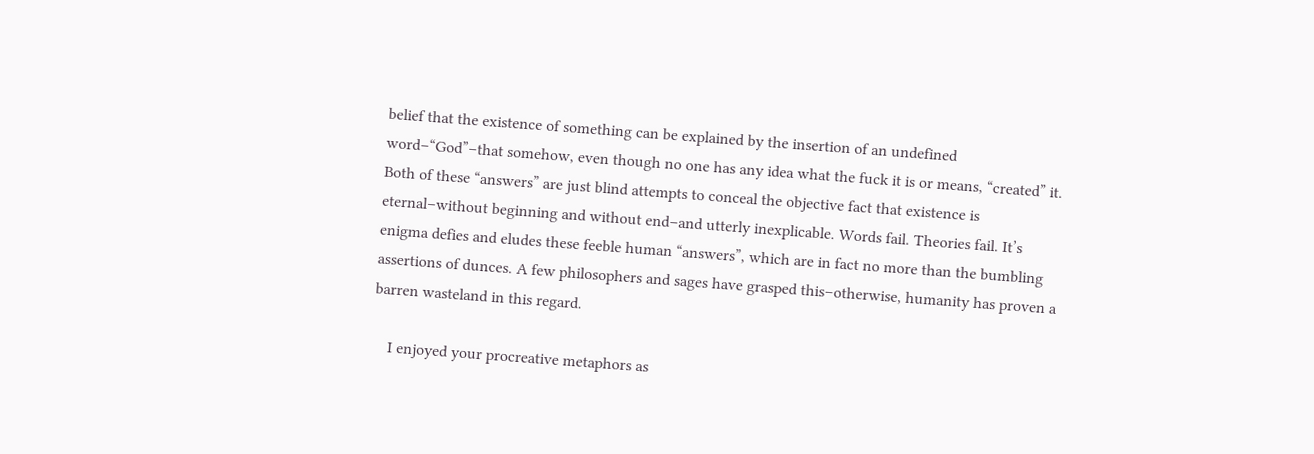belief that the existence of something can be explained by the insertion of an undefined word–“God”–that somehow, even though no one has any idea what the fuck it is or means, “created” it. Both of these “answers” are just blind attempts to conceal the objective fact that existence is eternal–without beginning and without end–and utterly inexplicable. Words fail. Theories fail. It’s enigma defies and eludes these feeble human “answers”, which are in fact no more than the bumbling assertions of dunces. A few philosophers and sages have grasped this–otherwise, humanity has proven a barren wasteland in this regard.

    I enjoyed your procreative metaphors as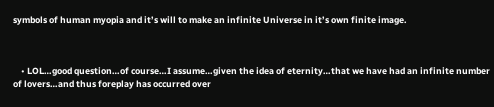symbols of human myopia and it’s will to make an infinite Universe in it’s own finite image.



    • LOL…good question…of course…I assume…given the idea of eternity…that we have had an infinite number of lovers…and thus foreplay has occurred over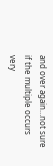and over again…not sure if the multiple occurs very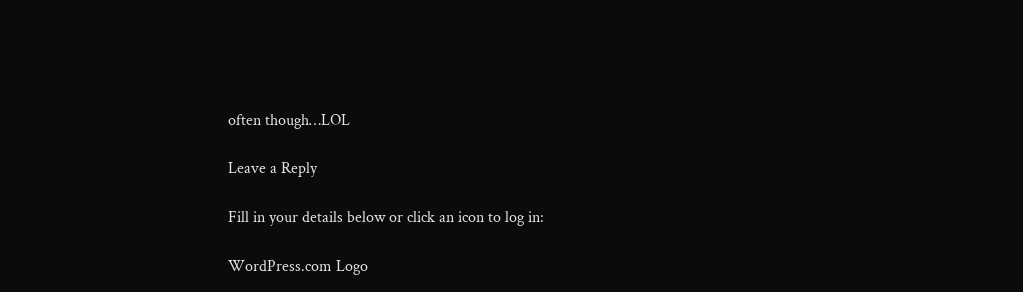often though…LOL

Leave a Reply

Fill in your details below or click an icon to log in:

WordPress.com Logo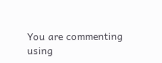You are commenting using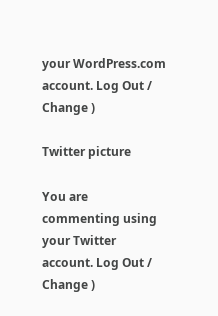your WordPress.com account. Log Out /  Change )

Twitter picture

You are commenting using your Twitter account. Log Out /  Change )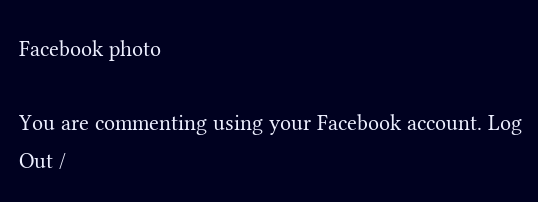Facebook photo

You are commenting using your Facebook account. Log Out /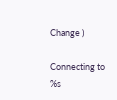Change )

Connecting to %s